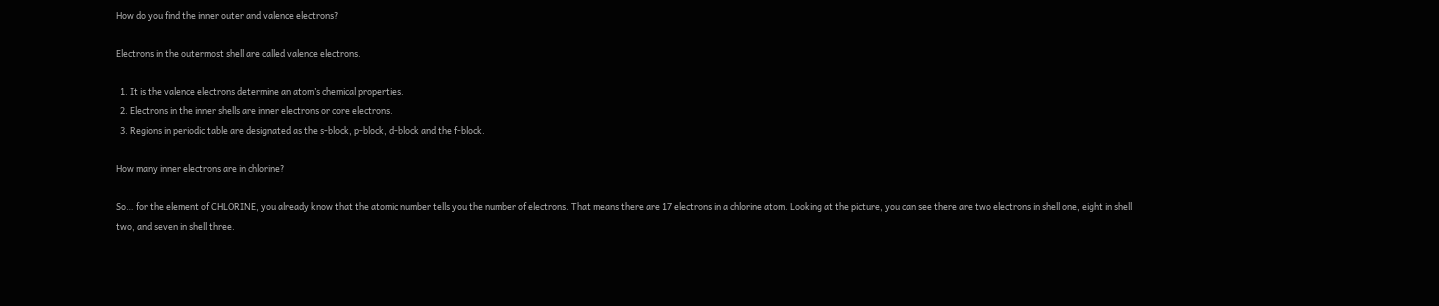How do you find the inner outer and valence electrons?

Electrons in the outermost shell are called valence electrons.

  1. It is the valence electrons determine an atom’s chemical properties.
  2. Electrons in the inner shells are inner electrons or core electrons.
  3. Regions in periodic table are designated as the s-block, p-block, d-block and the f-block.

How many inner electrons are in chlorine?

So… for the element of CHLORINE, you already know that the atomic number tells you the number of electrons. That means there are 17 electrons in a chlorine atom. Looking at the picture, you can see there are two electrons in shell one, eight in shell two, and seven in shell three.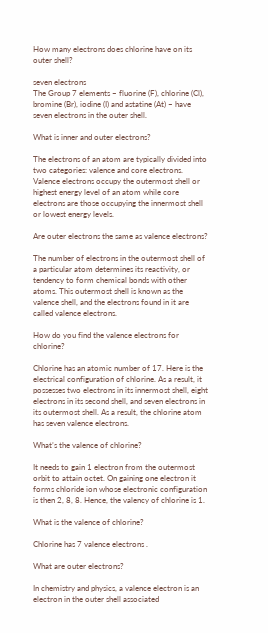How many electrons does chlorine have on its outer shell?

seven electrons
The Group 7 elements – fluorine (F), chlorine (Cl), bromine (Br), iodine (I) and astatine (At) – have seven electrons in the outer shell.

What is inner and outer electrons?

The electrons of an atom are typically divided into two categories: valence and core electrons. Valence electrons occupy the outermost shell or highest energy level of an atom while core electrons are those occupying the innermost shell or lowest energy levels.

Are outer electrons the same as valence electrons?

The number of electrons in the outermost shell of a particular atom determines its reactivity, or tendency to form chemical bonds with other atoms. This outermost shell is known as the valence shell, and the electrons found in it are called valence electrons.

How do you find the valence electrons for chlorine?

Chlorine has an atomic number of 17. Here is the electrical configuration of chlorine. As a result, it possesses two electrons in its innermost shell, eight electrons in its second shell, and seven electrons in its outermost shell. As a result, the chlorine atom has seven valence electrons.

What’s the valence of chlorine?

It needs to gain 1 electron from the outermost orbit to attain octet. On gaining one electron it forms chloride ion whose electronic configuration is then 2, 8, 8. Hence, the valency of chlorine is 1.

What is the valence of chlorine?

Chlorine has 7 valence electrons .

What are outer electrons?

In chemistry and physics, a valence electron is an electron in the outer shell associated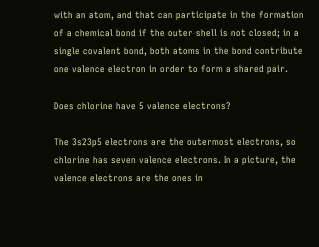with an atom, and that can participate in the formation of a chemical bond if the outer shell is not closed; in a single covalent bond, both atoms in the bond contribute one valence electron in order to form a shared pair.

Does chlorine have 5 valence electrons?

The 3s23p5 electrons are the outermost electrons, so chlorine has seven valence electrons. In a picture, the valence electrons are the ones in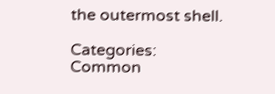the outermost shell.

Categories: Common